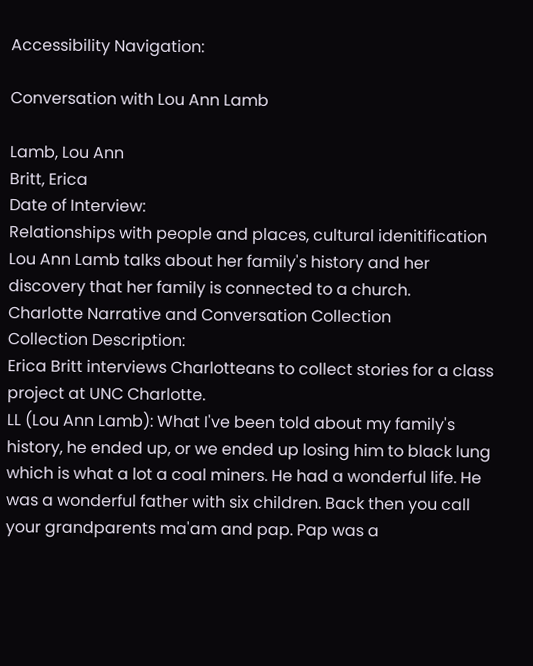Accessibility Navigation:

Conversation with Lou Ann Lamb

Lamb, Lou Ann
Britt, Erica
Date of Interview:
Relationships with people and places, cultural idenitification
Lou Ann Lamb talks about her family's history and her discovery that her family is connected to a church.
Charlotte Narrative and Conversation Collection
Collection Description:
Erica Britt interviews Charlotteans to collect stories for a class project at UNC Charlotte.
LL (Lou Ann Lamb): What I've been told about my family's history, he ended up, or we ended up losing him to black lung which is what a lot a coal miners. He had a wonderful life. He was a wonderful father with six children. Back then you call your grandparents ma'am and pap. Pap was a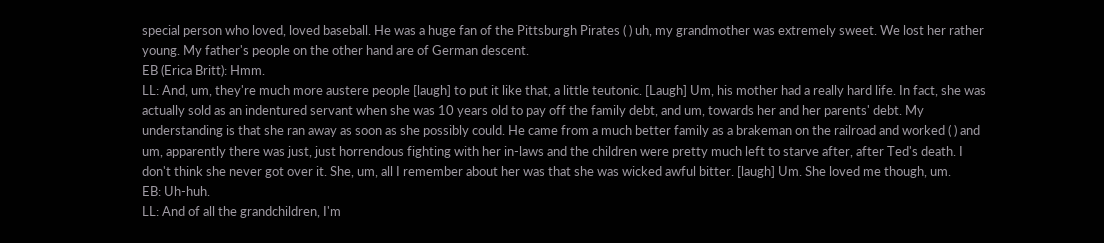special person who loved, loved baseball. He was a huge fan of the Pittsburgh Pirates ( ) uh, my grandmother was extremely sweet. We lost her rather young. My father's people on the other hand are of German descent.
EB (Erica Britt): Hmm.
LL: And, um, they're much more austere people [laugh] to put it like that, a little teutonic. [Laugh] Um, his mother had a really hard life. In fact, she was actually sold as an indentured servant when she was 10 years old to pay off the family debt, and um, towards her and her parents' debt. My understanding is that she ran away as soon as she possibly could. He came from a much better family as a brakeman on the railroad and worked ( ) and um, apparently there was just, just horrendous fighting with her in-laws and the children were pretty much left to starve after, after Ted's death. I don't think she never got over it. She, um, all I remember about her was that she was wicked awful bitter. [laugh] Um. She loved me though, um.
EB: Uh-huh.
LL: And of all the grandchildren, I'm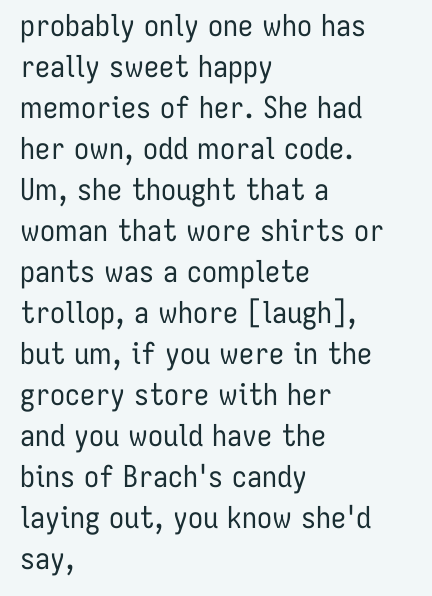probably only one who has really sweet happy memories of her. She had her own, odd moral code. Um, she thought that a woman that wore shirts or pants was a complete trollop, a whore [laugh], but um, if you were in the grocery store with her and you would have the bins of Brach's candy laying out, you know she'd say,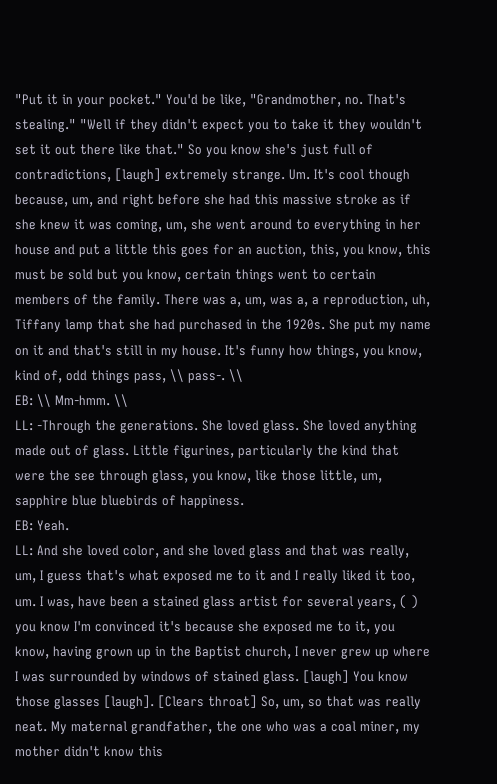"Put it in your pocket." You'd be like, "Grandmother, no. That's stealing." "Well if they didn't expect you to take it they wouldn't set it out there like that." So you know she's just full of contradictions, [laugh] extremely strange. Um. It's cool though because, um, and right before she had this massive stroke as if she knew it was coming, um, she went around to everything in her house and put a little this goes for an auction, this, you know, this must be sold but you know, certain things went to certain members of the family. There was a, um, was a, a reproduction, uh, Tiffany lamp that she had purchased in the 1920s. She put my name on it and that's still in my house. It's funny how things, you know, kind of, odd things pass, \\ pass-. \\
EB: \\ Mm-hmm. \\
LL: -Through the generations. She loved glass. She loved anything made out of glass. Little figurines, particularly the kind that were the see through glass, you know, like those little, um, sapphire blue bluebirds of happiness.
EB: Yeah.
LL: And she loved color, and she loved glass and that was really, um, I guess that's what exposed me to it and I really liked it too, um. I was, have been a stained glass artist for several years, ( ) you know I'm convinced it's because she exposed me to it, you know, having grown up in the Baptist church, I never grew up where I was surrounded by windows of stained glass. [laugh] You know those glasses [laugh]. [Clears throat] So, um, so that was really neat. My maternal grandfather, the one who was a coal miner, my mother didn't know this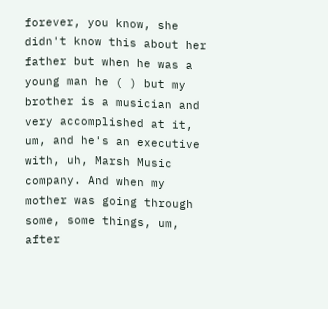forever, you know, she didn't know this about her father but when he was a young man he ( ) but my brother is a musician and very accomplished at it, um, and he's an executive with, uh, Marsh Music company. And when my mother was going through some, some things, um, after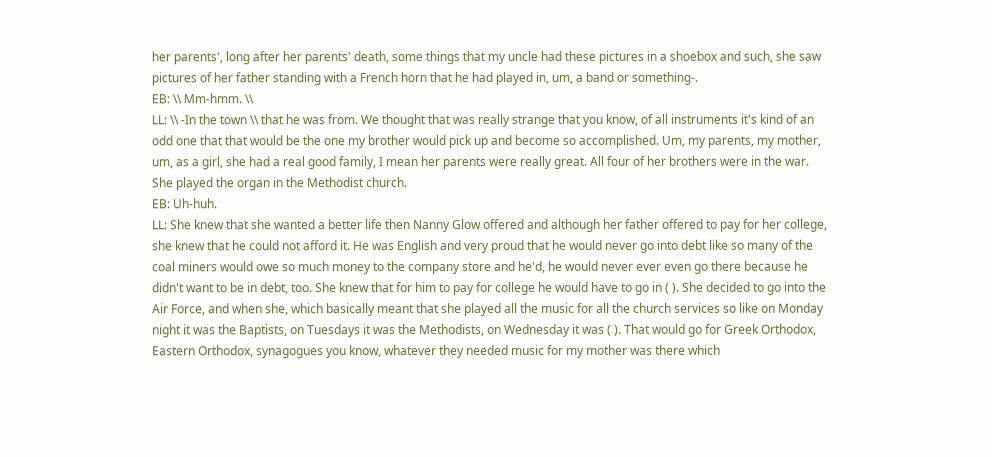her parents', long after her parents' death, some things that my uncle had these pictures in a shoebox and such, she saw pictures of her father standing with a French horn that he had played in, um, a band or something-.
EB: \\ Mm-hmm. \\
LL: \\ -In the town \\ that he was from. We thought that was really strange that you know, of all instruments it's kind of an odd one that that would be the one my brother would pick up and become so accomplished. Um, my parents, my mother, um, as a girl, she had a real good family, I mean her parents were really great. All four of her brothers were in the war. She played the organ in the Methodist church.
EB: Uh-huh.
LL: She knew that she wanted a better life then Nanny Glow offered and although her father offered to pay for her college, she knew that he could not afford it. He was English and very proud that he would never go into debt like so many of the coal miners would owe so much money to the company store and he'd, he would never ever even go there because he didn't want to be in debt, too. She knew that for him to pay for college he would have to go in ( ). She decided to go into the Air Force, and when she, which basically meant that she played all the music for all the church services so like on Monday night it was the Baptists, on Tuesdays it was the Methodists, on Wednesday it was ( ). That would go for Greek Orthodox, Eastern Orthodox, synagogues you know, whatever they needed music for my mother was there which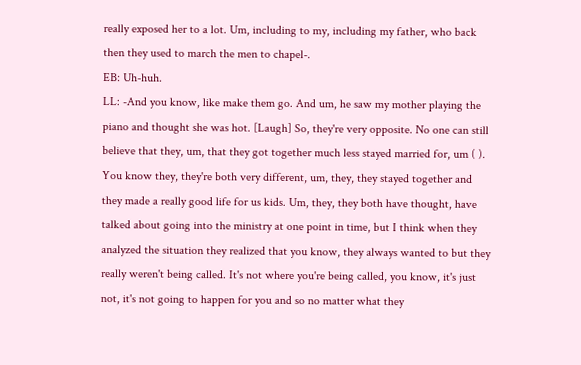really exposed her to a lot. Um, including to my, including my father, who back then they used to march the men to chapel-.
EB: Uh-huh.
LL: -And you know, like make them go. And um, he saw my mother playing the piano and thought she was hot. [Laugh] So, they're very opposite. No one can still believe that they, um, that they got together much less stayed married for, um ( ). You know they, they're both very different, um, they, they stayed together and they made a really good life for us kids. Um, they, they both have thought, have talked about going into the ministry at one point in time, but I think when they analyzed the situation they realized that you know, they always wanted to but they really weren't being called. It's not where you're being called, you know, it's just not, it's not going to happen for you and so no matter what they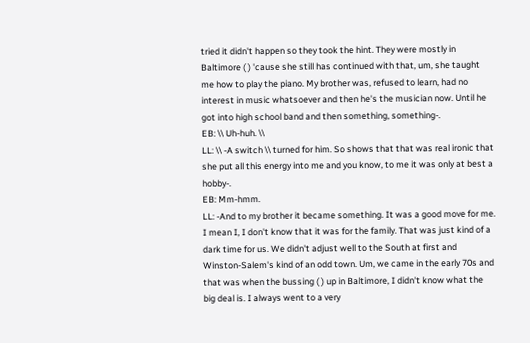tried it didn't happen so they took the hint. They were mostly in Baltimore ( ) 'cause she still has continued with that, um, she taught me how to play the piano. My brother was, refused to learn, had no interest in music whatsoever and then he's the musician now. Until he got into high school band and then something, something-.
EB: \\ Uh-huh. \\
LL: \\ -A switch \\ turned for him. So shows that that was real ironic that she put all this energy into me and you know, to me it was only at best a hobby-.
EB: Mm-hmm.
LL: -And to my brother it became something. It was a good move for me. I mean I, I don't know that it was for the family. That was just kind of a dark time for us. We didn't adjust well to the South at first and Winston-Salem's kind of an odd town. Um, we came in the early 70s and that was when the bussing ( ) up in Baltimore, I didn't know what the big deal is. I always went to a very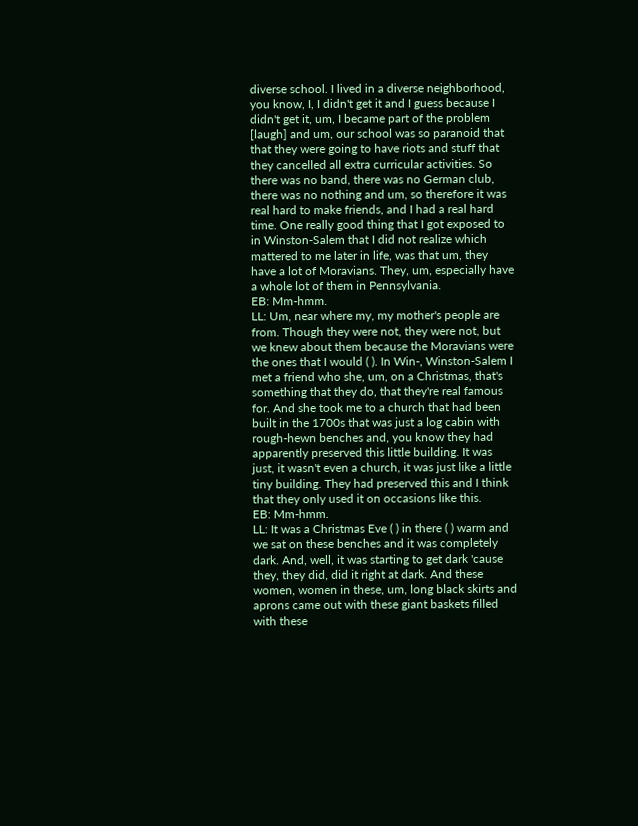diverse school. I lived in a diverse neighborhood, you know, I, I didn't get it and I guess because I didn't get it, um, I became part of the problem [laugh] and um, our school was so paranoid that that they were going to have riots and stuff that they cancelled all extra curricular activities. So there was no band, there was no German club, there was no nothing and um, so therefore it was real hard to make friends, and I had a real hard time. One really good thing that I got exposed to in Winston-Salem that I did not realize which mattered to me later in life, was that um, they have a lot of Moravians. They, um, especially have a whole lot of them in Pennsylvania.
EB: Mm-hmm.
LL: Um, near where my, my mother's people are from. Though they were not, they were not, but we knew about them because the Moravians were the ones that I would ( ). In Win-, Winston-Salem I met a friend who she, um, on a Christmas, that's something that they do, that they're real famous for. And she took me to a church that had been built in the 1700s that was just a log cabin with rough-hewn benches and, you know they had apparently preserved this little building. It was just, it wasn't even a church, it was just like a little tiny building. They had preserved this and I think that they only used it on occasions like this.
EB: Mm-hmm.
LL: It was a Christmas Eve ( ) in there ( ) warm and we sat on these benches and it was completely dark. And, well, it was starting to get dark 'cause they, they did, did it right at dark. And these women, women in these, um, long black skirts and aprons came out with these giant baskets filled with these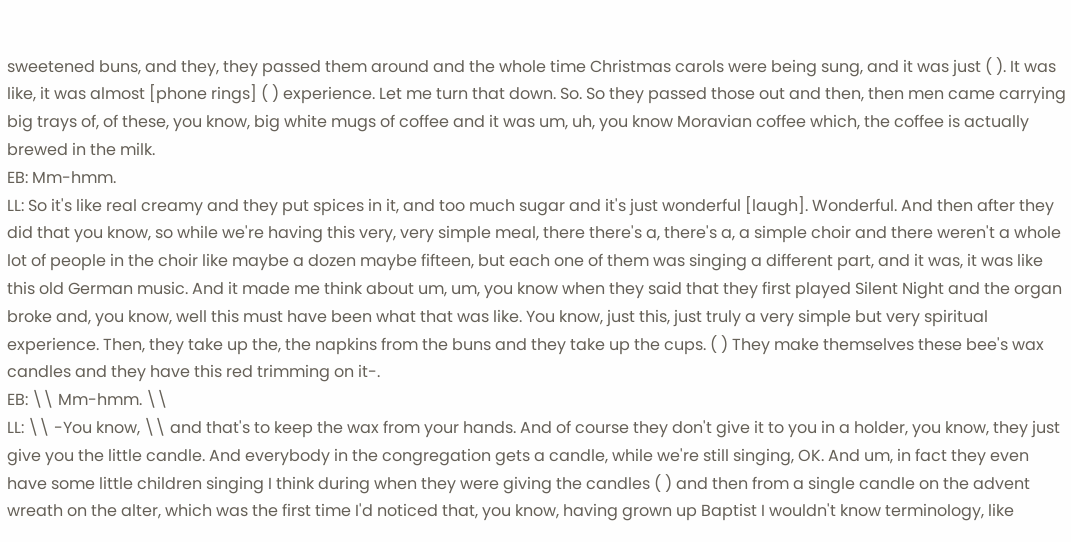sweetened buns, and they, they passed them around and the whole time Christmas carols were being sung, and it was just ( ). It was like, it was almost [phone rings] ( ) experience. Let me turn that down. So. So they passed those out and then, then men came carrying big trays of, of these, you know, big white mugs of coffee and it was um, uh, you know Moravian coffee which, the coffee is actually brewed in the milk.
EB: Mm-hmm.
LL: So it's like real creamy and they put spices in it, and too much sugar and it's just wonderful [laugh]. Wonderful. And then after they did that you know, so while we're having this very, very simple meal, there there's a, there's a, a simple choir and there weren't a whole lot of people in the choir like maybe a dozen maybe fifteen, but each one of them was singing a different part, and it was, it was like this old German music. And it made me think about um, um, you know when they said that they first played Silent Night and the organ broke and, you know, well this must have been what that was like. You know, just this, just truly a very simple but very spiritual experience. Then, they take up the, the napkins from the buns and they take up the cups. ( ) They make themselves these bee's wax candles and they have this red trimming on it-.
EB: \\ Mm-hmm. \\
LL: \\ -You know, \\ and that's to keep the wax from your hands. And of course they don't give it to you in a holder, you know, they just give you the little candle. And everybody in the congregation gets a candle, while we're still singing, OK. And um, in fact they even have some little children singing I think during when they were giving the candles ( ) and then from a single candle on the advent wreath on the alter, which was the first time I'd noticed that, you know, having grown up Baptist I wouldn't know terminology, like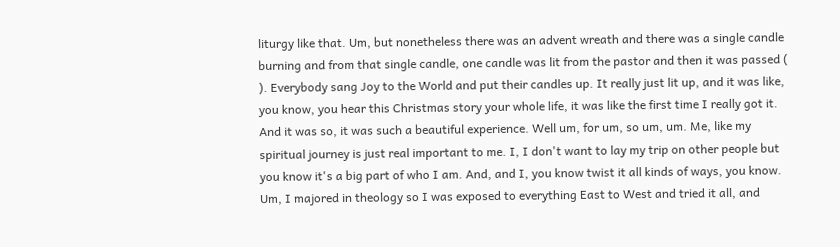liturgy like that. Um, but nonetheless there was an advent wreath and there was a single candle burning and from that single candle, one candle was lit from the pastor and then it was passed ( ). Everybody sang Joy to the World and put their candles up. It really just lit up, and it was like, you know, you hear this Christmas story your whole life, it was like the first time I really got it. And it was so, it was such a beautiful experience. Well um, for um, so um, um. Me, like my spiritual journey is just real important to me. I, I don't want to lay my trip on other people but you know it's a big part of who I am. And, and I, you know twist it all kinds of ways, you know. Um, I majored in theology so I was exposed to everything East to West and tried it all, and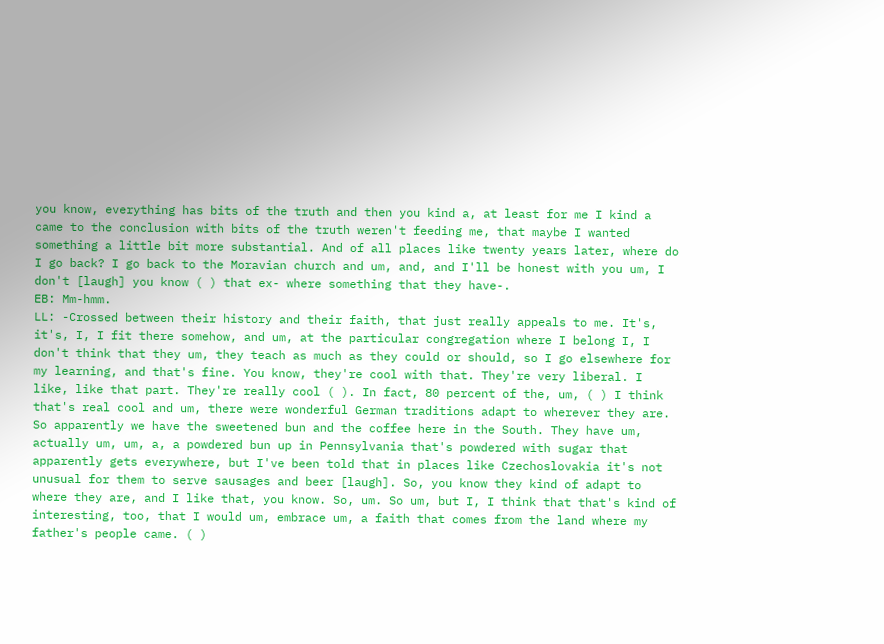you know, everything has bits of the truth and then you kind a, at least for me I kind a came to the conclusion with bits of the truth weren't feeding me, that maybe I wanted something a little bit more substantial. And of all places like twenty years later, where do I go back? I go back to the Moravian church and um, and, and I'll be honest with you um, I don't [laugh] you know ( ) that ex- where something that they have-.
EB: Mm-hmm.
LL: -Crossed between their history and their faith, that just really appeals to me. It's, it's, I, I fit there somehow, and um, at the particular congregation where I belong I, I don't think that they um, they teach as much as they could or should, so I go elsewhere for my learning, and that's fine. You know, they're cool with that. They're very liberal. I like, like that part. They're really cool ( ). In fact, 80 percent of the, um, ( ) I think that's real cool and um, there were wonderful German traditions adapt to wherever they are. So apparently we have the sweetened bun and the coffee here in the South. They have um, actually um, um, a, a powdered bun up in Pennsylvania that's powdered with sugar that apparently gets everywhere, but I've been told that in places like Czechoslovakia it's not unusual for them to serve sausages and beer [laugh]. So, you know they kind of adapt to where they are, and I like that, you know. So, um. So um, but I, I think that that's kind of interesting, too, that I would um, embrace um, a faith that comes from the land where my father's people came. ( )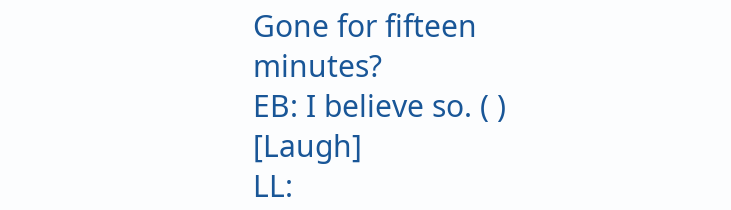Gone for fifteen minutes?
EB: I believe so. ( ) [Laugh]
LL: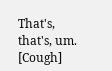That's, that's, um. [Cough]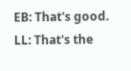EB: That's good.
LL: That's the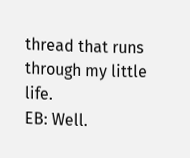thread that runs through my little life.
EB: Well.